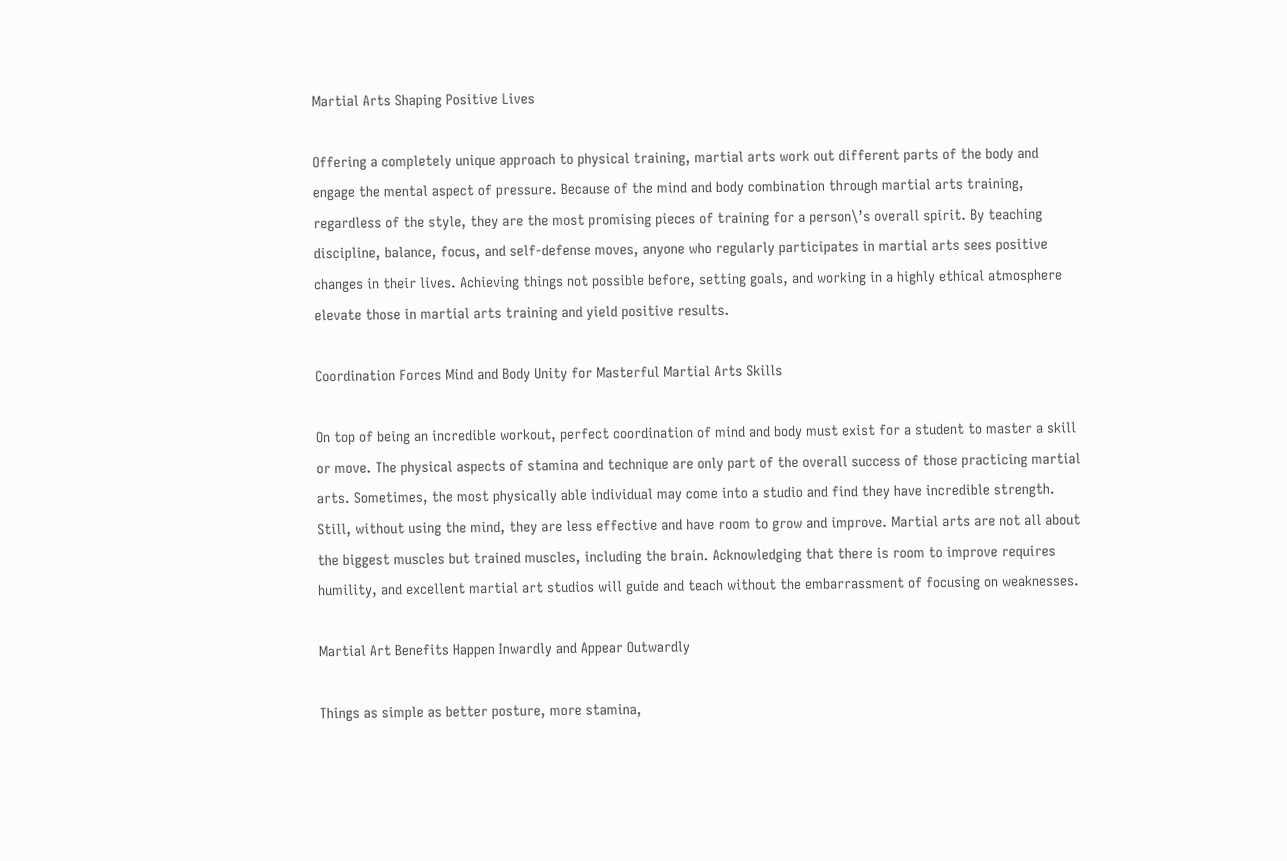Martial Arts Shaping Positive Lives

Offering a completely unique approach to physical training, martial arts work out different parts of the body and engage the mental aspect of pressure. Because of the mind and body combination through martial arts training, regardless of the style, they are the most promising pieces of training for a person\’s overall spirit. By teaching discipline, balance, focus, and self-defense moves, anyone who regularly participates in martial arts sees positive changes in their lives. Achieving things not possible before, setting goals, and working in a highly ethical atmosphere elevate those in martial arts training and yield positive results.

Coordination Forces Mind and Body Unity for Masterful Martial Arts Skills

On top of being an incredible workout, perfect coordination of mind and body must exist for a student to master a skill or move. The physical aspects of stamina and technique are only part of the overall success of those practicing martial arts. Sometimes, the most physically able individual may come into a studio and find they have incredible strength. Still, without using the mind, they are less effective and have room to grow and improve. Martial arts are not all about the biggest muscles but trained muscles, including the brain. Acknowledging that there is room to improve requires humility, and excellent martial art studios will guide and teach without the embarrassment of focusing on weaknesses.

Martial Art Benefits Happen Inwardly and Appear Outwardly

Things as simple as better posture, more stamina,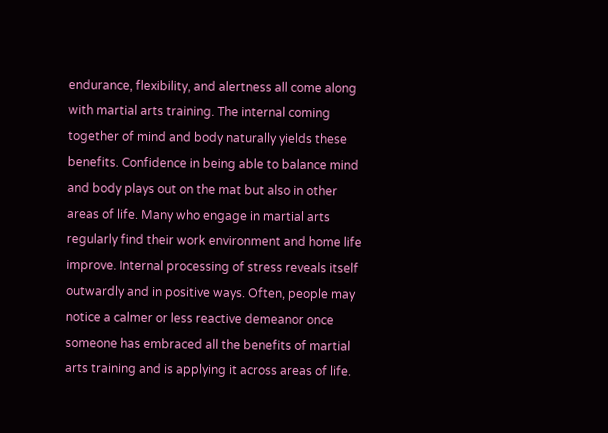endurance, flexibility, and alertness all come along with martial arts training. The internal coming together of mind and body naturally yields these benefits. Confidence in being able to balance mind and body plays out on the mat but also in other areas of life. Many who engage in martial arts regularly find their work environment and home life improve. Internal processing of stress reveals itself outwardly and in positive ways. Often, people may notice a calmer or less reactive demeanor once someone has embraced all the benefits of martial arts training and is applying it across areas of life.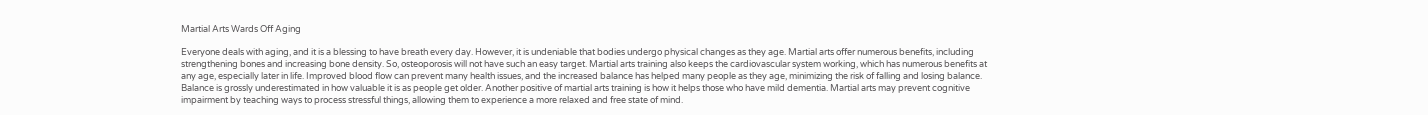Martial Arts Wards Off Aging

Everyone deals with aging, and it is a blessing to have breath every day. However, it is undeniable that bodies undergo physical changes as they age. Martial arts offer numerous benefits, including strengthening bones and increasing bone density. So, osteoporosis will not have such an easy target. Martial arts training also keeps the cardiovascular system working, which has numerous benefits at any age, especially later in life. Improved blood flow can prevent many health issues, and the increased balance has helped many people as they age, minimizing the risk of falling and losing balance. Balance is grossly underestimated in how valuable it is as people get older. Another positive of martial arts training is how it helps those who have mild dementia. Martial arts may prevent cognitive impairment by teaching ways to process stressful things, allowing them to experience a more relaxed and free state of mind.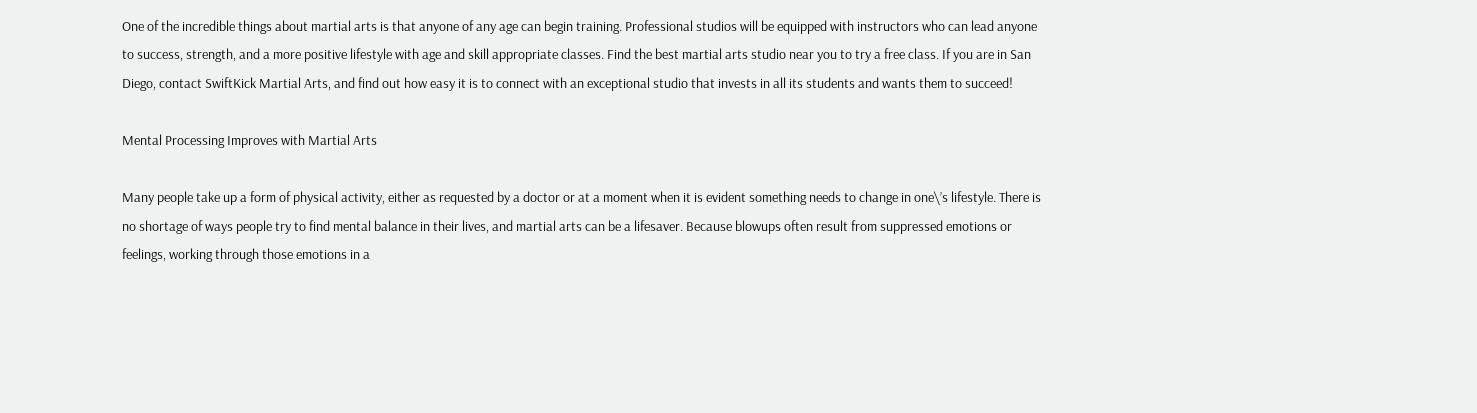One of the incredible things about martial arts is that anyone of any age can begin training. Professional studios will be equipped with instructors who can lead anyone to success, strength, and a more positive lifestyle with age and skill appropriate classes. Find the best martial arts studio near you to try a free class. If you are in San Diego, contact SwiftKick Martial Arts, and find out how easy it is to connect with an exceptional studio that invests in all its students and wants them to succeed!

Mental Processing Improves with Martial Arts

Many people take up a form of physical activity, either as requested by a doctor or at a moment when it is evident something needs to change in one\’s lifestyle. There is no shortage of ways people try to find mental balance in their lives, and martial arts can be a lifesaver. Because blowups often result from suppressed emotions or feelings, working through those emotions in a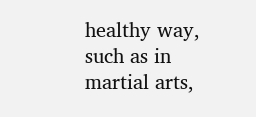healthy way, such as in martial arts,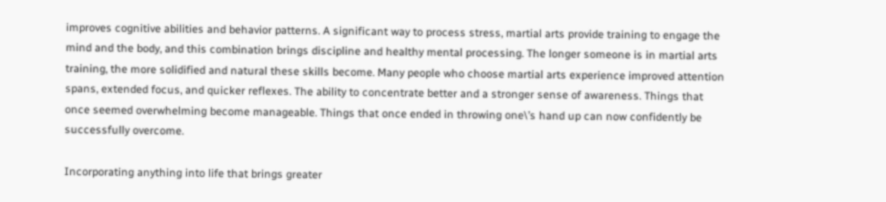improves cognitive abilities and behavior patterns. A significant way to process stress, martial arts provide training to engage the mind and the body, and this combination brings discipline and healthy mental processing. The longer someone is in martial arts training, the more solidified and natural these skills become. Many people who choose martial arts experience improved attention spans, extended focus, and quicker reflexes. The ability to concentrate better and a stronger sense of awareness. Things that once seemed overwhelming become manageable. Things that once ended in throwing one\’s hand up can now confidently be successfully overcome.

Incorporating anything into life that brings greater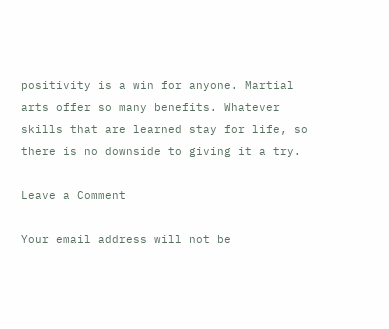positivity is a win for anyone. Martial arts offer so many benefits. Whatever skills that are learned stay for life, so there is no downside to giving it a try.

Leave a Comment

Your email address will not be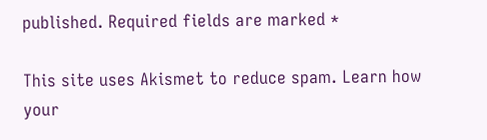published. Required fields are marked *

This site uses Akismet to reduce spam. Learn how your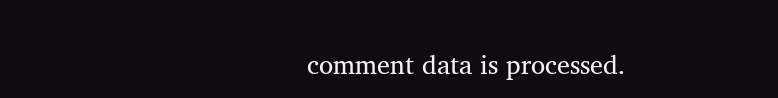comment data is processed.